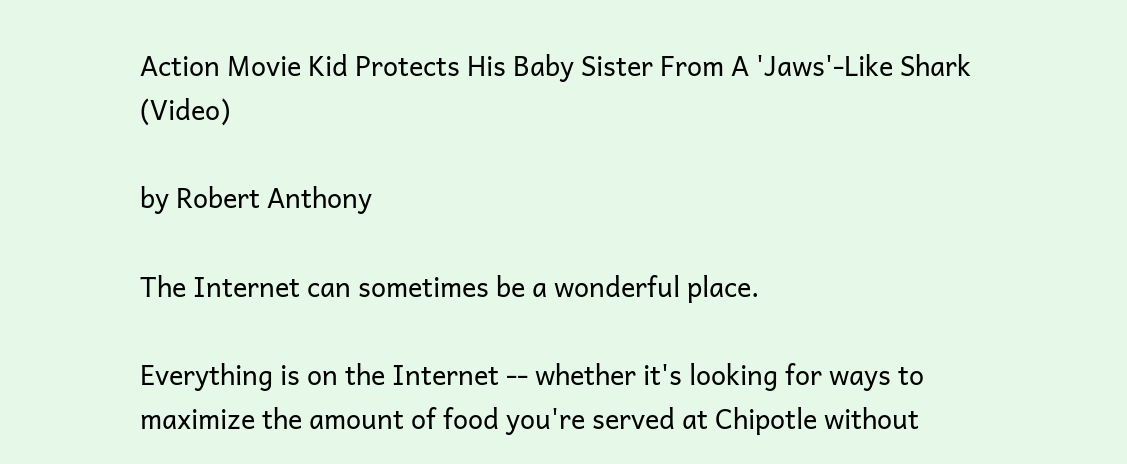Action Movie Kid Protects His Baby Sister From A 'Jaws'-Like Shark (Video)

by Robert Anthony

The Internet can sometimes be a wonderful place.

Everything is on the Internet -- whether it's looking for ways to maximize the amount of food you're served at Chipotle without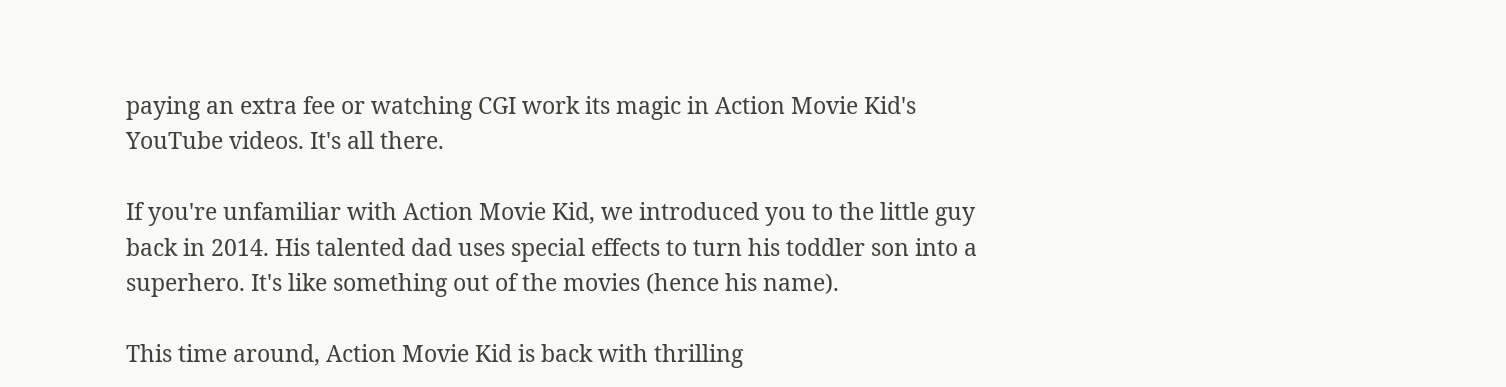paying an extra fee or watching CGI work its magic in Action Movie Kid's YouTube videos. It's all there.

If you're unfamiliar with Action Movie Kid, we introduced you to the little guy back in 2014. His talented dad uses special effects to turn his toddler son into a superhero. It's like something out of the movies (hence his name).

This time around, Action Movie Kid is back with thrilling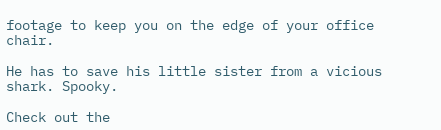footage to keep you on the edge of your office chair.

He has to save his little sister from a vicious shark. Spooky.

Check out the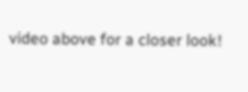video above for a closer look!